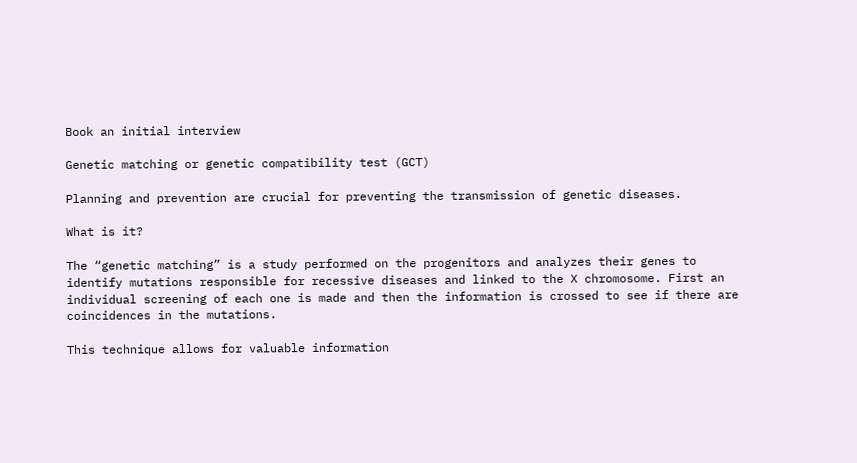Book an initial interview

Genetic matching or genetic compatibility test (GCT)

Planning and prevention are crucial for preventing the transmission of genetic diseases.

What is it?

The “genetic matching” is a study performed on the progenitors and analyzes their genes to identify mutations responsible for recessive diseases and linked to the X chromosome. First an individual screening of each one is made and then the information is crossed to see if there are coincidences in the mutations.

This technique allows for valuable information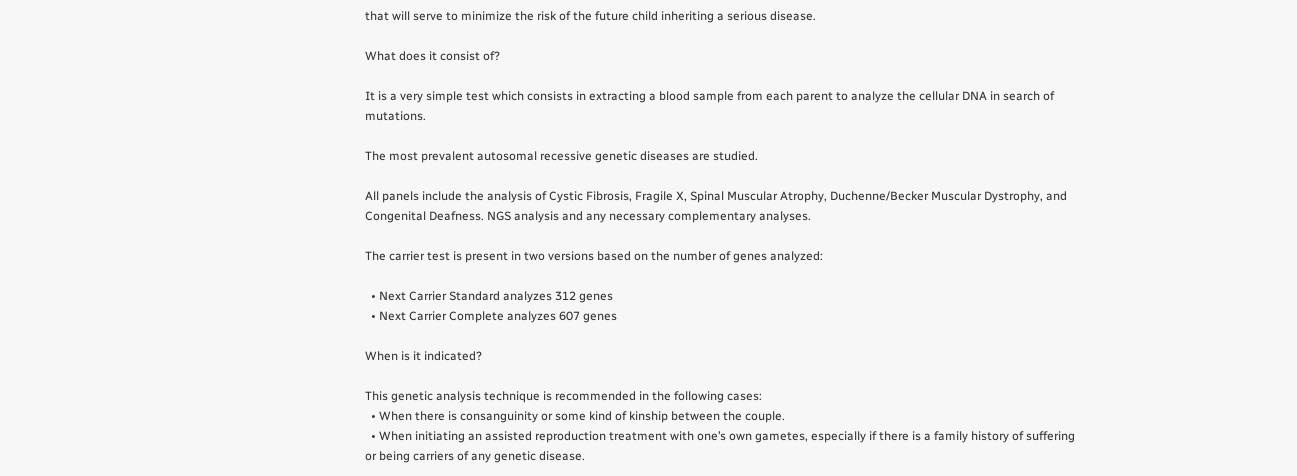that will serve to minimize the risk of the future child inheriting a serious disease.

What does it consist of?

It is a very simple test which consists in extracting a blood sample from each parent to analyze the cellular DNA in search of mutations.

The most prevalent autosomal recessive genetic diseases are studied.

All panels include the analysis of Cystic Fibrosis, Fragile X, Spinal Muscular Atrophy, Duchenne/Becker Muscular Dystrophy, and Congenital Deafness. NGS analysis and any necessary complementary analyses.

The carrier test is present in two versions based on the number of genes analyzed:

  • Next Carrier Standard analyzes 312 genes
  • Next Carrier Complete analyzes 607 genes

When is it indicated?

This genetic analysis technique is recommended in the following cases:
  • When there is consanguinity or some kind of kinship between the couple.
  • When initiating an assisted reproduction treatment with one’s own gametes, especially if there is a family history of suffering or being carriers of any genetic disease.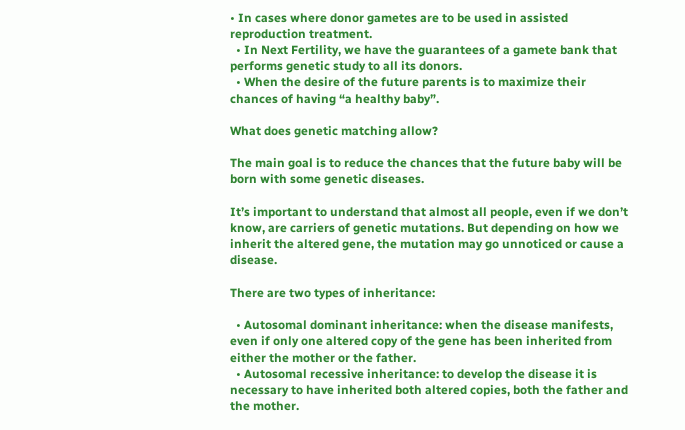• In cases where donor gametes are to be used in assisted reproduction treatment.
  • In Next Fertility, we have the guarantees of a gamete bank that performs genetic study to all its donors.
  • When the desire of the future parents is to maximize their chances of having “a healthy baby”.

What does genetic matching allow?

The main goal is to reduce the chances that the future baby will be born with some genetic diseases.

It’s important to understand that almost all people, even if we don’t know, are carriers of genetic mutations. But depending on how we inherit the altered gene, the mutation may go unnoticed or cause a disease.

There are two types of inheritance:

  • Autosomal dominant inheritance: when the disease manifests, even if only one altered copy of the gene has been inherited from either the mother or the father.
  • Autosomal recessive inheritance: to develop the disease it is necessary to have inherited both altered copies, both the father and the mother.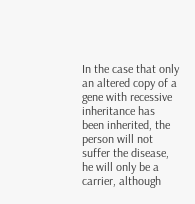In the case that only an altered copy of a gene with recessive inheritance has been inherited, the person will not suffer the disease, he will only be a carrier, although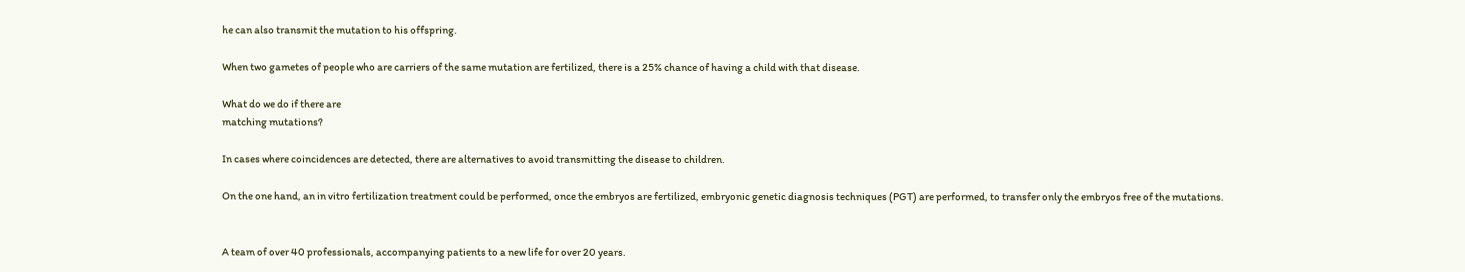he can also transmit the mutation to his offspring.

When two gametes of people who are carriers of the same mutation are fertilized, there is a 25% chance of having a child with that disease.

What do we do if there are
matching mutations?

In cases where coincidences are detected, there are alternatives to avoid transmitting the disease to children.

On the one hand, an in vitro fertilization treatment could be performed, once the embryos are fertilized, embryonic genetic diagnosis techniques (PGT) are performed, to transfer only the embryos free of the mutations.


A team of over 40 professionals, accompanying patients to a new life for over 20 years.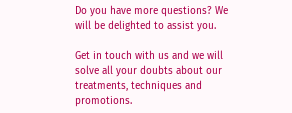Do you have more questions? We will be delighted to assist you.

Get in touch with us and we will solve all your doubts about our treatments, techniques and promotions.